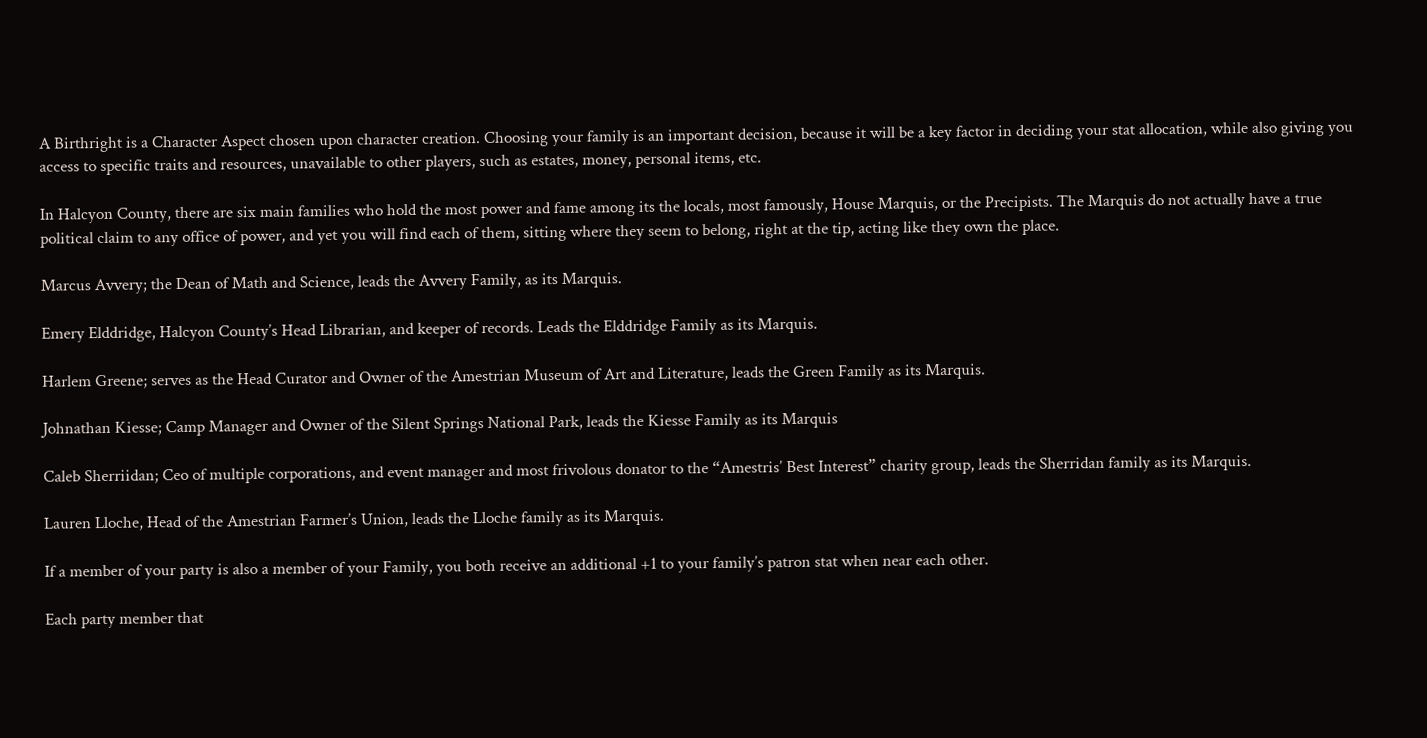A Birthright is a Character Aspect chosen upon character creation. Choosing your family is an important decision, because it will be a key factor in deciding your stat allocation, while also giving you access to specific traits and resources, unavailable to other players, such as estates, money, personal items, etc.

In Halcyon County, there are six main families who hold the most power and fame among its the locals, most famously, House Marquis, or the Precipists. The Marquis do not actually have a true political claim to any office of power, and yet you will find each of them, sitting where they seem to belong, right at the tip, acting like they own the place.

Marcus Avvery; the Dean of Math and Science, leads the Avvery Family, as its Marquis.

Emery Elddridge, Halcyon County’s Head Librarian, and keeper of records. Leads the Elddridge Family as its Marquis.

Harlem Greene; serves as the Head Curator and Owner of the Amestrian Museum of Art and Literature, leads the Green Family as its Marquis.

Johnathan Kiesse; Camp Manager and Owner of the Silent Springs National Park, leads the Kiesse Family as its Marquis

Caleb Sherriidan; Ceo of multiple corporations, and event manager and most frivolous donator to the “Amestris’ Best Interest” charity group, leads the Sherridan family as its Marquis.

Lauren Lloche, Head of the Amestrian Farmer’s Union, leads the Lloche family as its Marquis.

If a member of your party is also a member of your Family, you both receive an additional +1 to your family’s patron stat when near each other.

Each party member that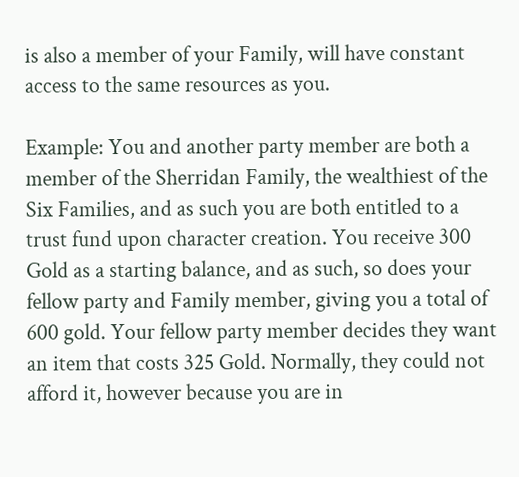is also a member of your Family, will have constant access to the same resources as you.

Example: You and another party member are both a member of the Sherridan Family, the wealthiest of the Six Families, and as such you are both entitled to a trust fund upon character creation. You receive 300 Gold as a starting balance, and as such, so does your fellow party and Family member, giving you a total of 600 gold. Your fellow party member decides they want an item that costs 325 Gold. Normally, they could not afford it, however because you are in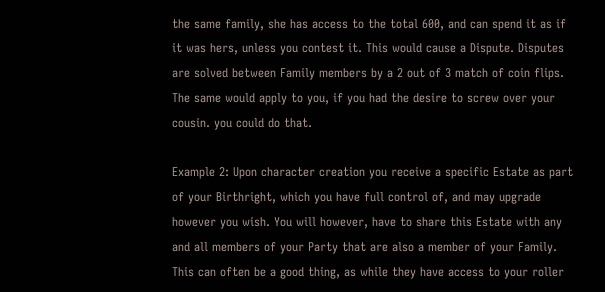the same family, she has access to the total 600, and can spend it as if it was hers, unless you contest it. This would cause a Dispute. Disputes are solved between Family members by a 2 out of 3 match of coin flips. The same would apply to you, if you had the desire to screw over your cousin. you could do that.

Example 2: Upon character creation you receive a specific Estate as part of your Birthright, which you have full control of, and may upgrade however you wish. You will however, have to share this Estate with any and all members of your Party that are also a member of your Family. This can often be a good thing, as while they have access to your roller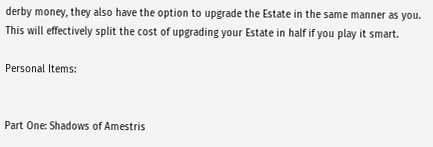derby money, they also have the option to upgrade the Estate in the same manner as you. This will effectively split the cost of upgrading your Estate in half if you play it smart.

Personal Items:


Part One: Shadows of Amestris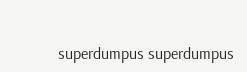superdumpus superdumpus